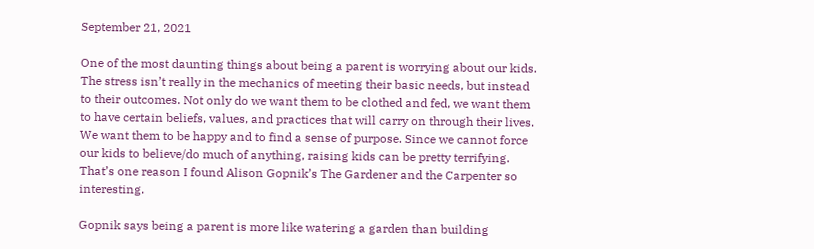September 21, 2021

One of the most daunting things about being a parent is worrying about our kids. The stress isn’t really in the mechanics of meeting their basic needs, but instead to their outcomes. Not only do we want them to be clothed and fed, we want them to have certain beliefs, values, and practices that will carry on through their lives. We want them to be happy and to find a sense of purpose. Since we cannot force our kids to believe/do much of anything, raising kids can be pretty terrifying. That’s one reason I found Alison Gopnik’s The Gardener and the Carpenter so interesting.

Gopnik says being a parent is more like watering a garden than building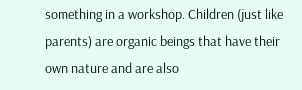something in a workshop. Children (just like parents) are organic beings that have their own nature and are also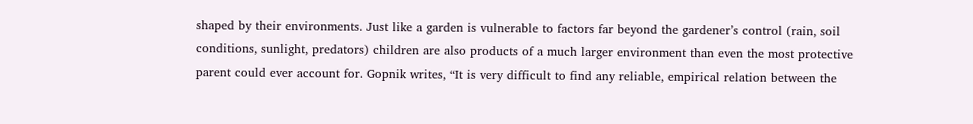shaped by their environments. Just like a garden is vulnerable to factors far beyond the gardener’s control (rain, soil conditions, sunlight, predators) children are also products of a much larger environment than even the most protective parent could ever account for. Gopnik writes, “It is very difficult to find any reliable, empirical relation between the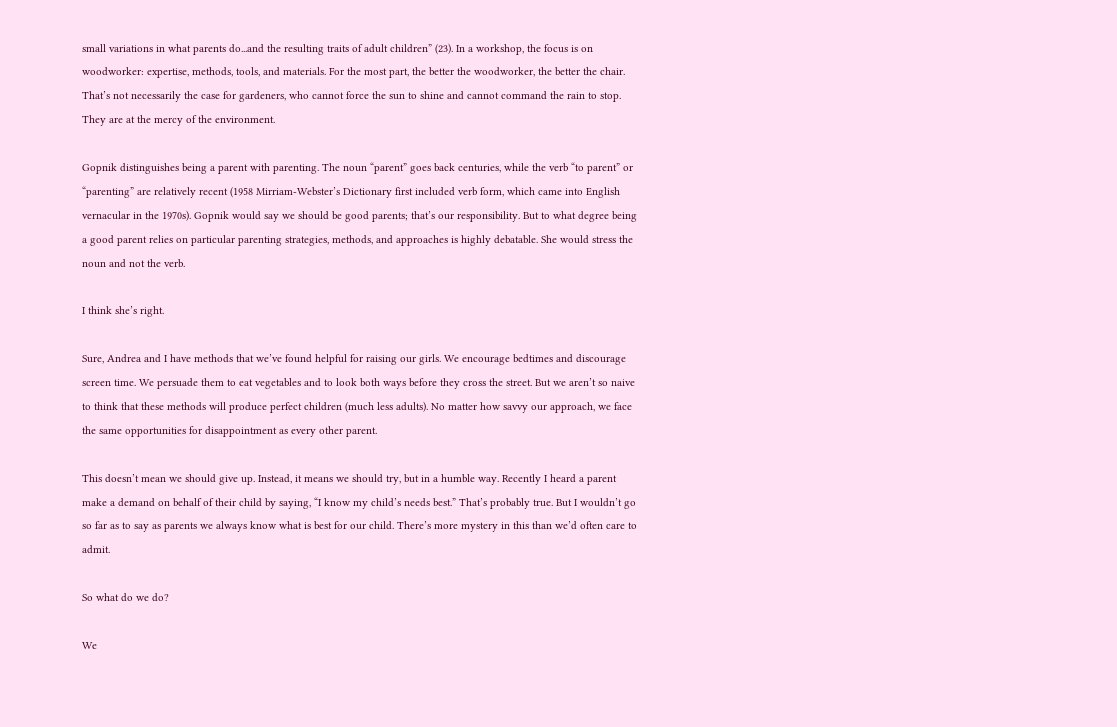small variations in what parents do...and the resulting traits of adult children” (23). In a workshop, the focus is on woodworker: expertise, methods, tools, and materials. For the most part, the better the woodworker, the better the chair. That’s not necessarily the case for gardeners, who cannot force the sun to shine and cannot command the rain to stop. They are at the mercy of the environment.

Gopnik distinguishes being a parent with parenting. The noun “parent” goes back centuries, while the verb “to parent” or “parenting” are relatively recent (1958 Mirriam-Webster’s Dictionary first included verb form, which came into English vernacular in the 1970s). Gopnik would say we should be good parents; that’s our responsibility. But to what degree being a good parent relies on particular parenting strategies, methods, and approaches is highly debatable. She would stress the noun and not the verb.

I think she’s right.

Sure, Andrea and I have methods that we’ve found helpful for raising our girls. We encourage bedtimes and discourage screen time. We persuade them to eat vegetables and to look both ways before they cross the street. But we aren’t so naive to think that these methods will produce perfect children (much less adults). No matter how savvy our approach, we face the same opportunities for disappointment as every other parent.

This doesn’t mean we should give up. Instead, it means we should try, but in a humble way. Recently I heard a parent make a demand on behalf of their child by saying, “I know my child’s needs best.” That’s probably true. But I wouldn’t go so far as to say as parents we always know what is best for our child. There’s more mystery in this than we’d often care to admit.

So what do we do?

We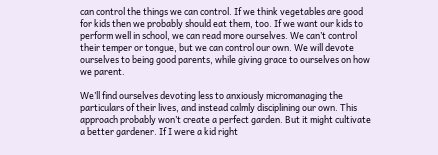can control the things we can control. If we think vegetables are good for kids then we probably should eat them, too. If we want our kids to perform well in school, we can read more ourselves. We can’t control their temper or tongue, but we can control our own. We will devote ourselves to being good parents, while giving grace to ourselves on how we parent.

We’ll find ourselves devoting less to anxiously micromanaging the particulars of their lives, and instead calmly disciplining our own. This approach probably won’t create a perfect garden. But it might cultivate a better gardener. If I were a kid right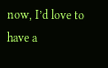now, I’d love to have a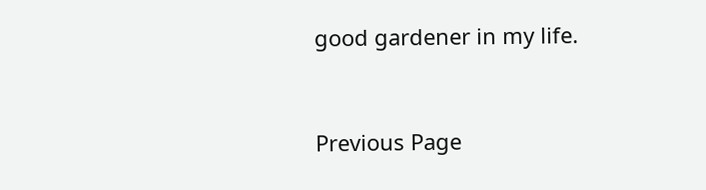good gardener in my life.


Previous Page